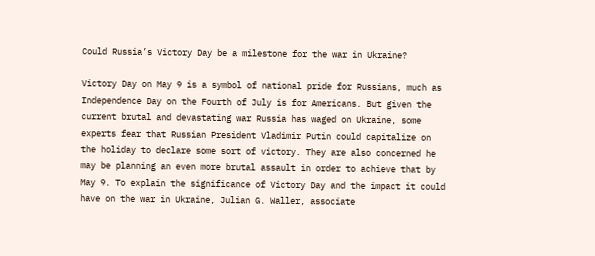Could Russia’s Victory Day be a milestone for the war in Ukraine?

Victory Day on May 9 is a symbol of national pride for Russians, much as Independence Day on the Fourth of July is for Americans. But given the current brutal and devastating war Russia has waged on Ukraine, some experts fear that Russian President Vladimir Putin could capitalize on the holiday to declare some sort of victory. They are also concerned he may be planning an even more brutal assault in order to achieve that by May 9. To explain the significance of Victory Day and the impact it could have on the war in Ukraine, Julian G. Waller, associate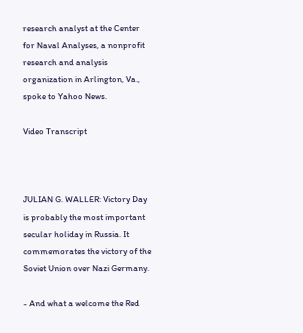research analyst at the Center for Naval Analyses, a nonprofit research and analysis organization in Arlington, Va., spoke to Yahoo News.

Video Transcript



JULIAN G. WALLER: Victory Day is probably the most important secular holiday in Russia. It commemorates the victory of the Soviet Union over Nazi Germany.

- And what a welcome the Red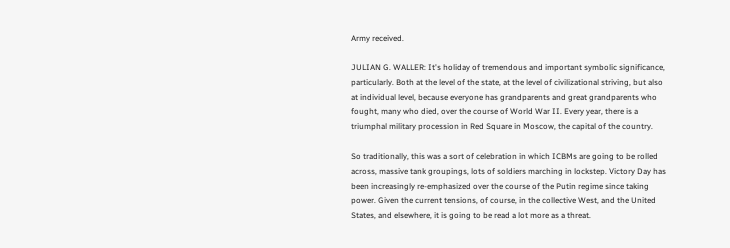Army received.

JULIAN G. WALLER: It's holiday of tremendous and important symbolic significance, particularly. Both at the level of the state, at the level of civilizational striving, but also at individual level, because everyone has grandparents and great grandparents who fought, many who died, over the course of World War II. Every year, there is a triumphal military procession in Red Square in Moscow, the capital of the country.

So traditionally, this was a sort of celebration in which ICBMs are going to be rolled across, massive tank groupings, lots of soldiers marching in lockstep. Victory Day has been increasingly re-emphasized over the course of the Putin regime since taking power. Given the current tensions, of course, in the collective West, and the United States, and elsewhere, it is going to be read a lot more as a threat.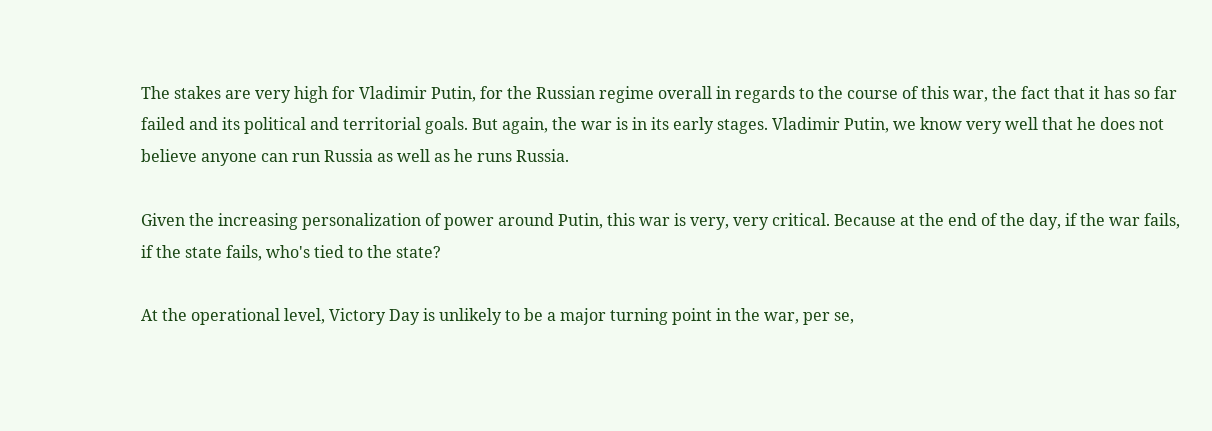The stakes are very high for Vladimir Putin, for the Russian regime overall in regards to the course of this war, the fact that it has so far failed and its political and territorial goals. But again, the war is in its early stages. Vladimir Putin, we know very well that he does not believe anyone can run Russia as well as he runs Russia.

Given the increasing personalization of power around Putin, this war is very, very critical. Because at the end of the day, if the war fails, if the state fails, who's tied to the state?

At the operational level, Victory Day is unlikely to be a major turning point in the war, per se,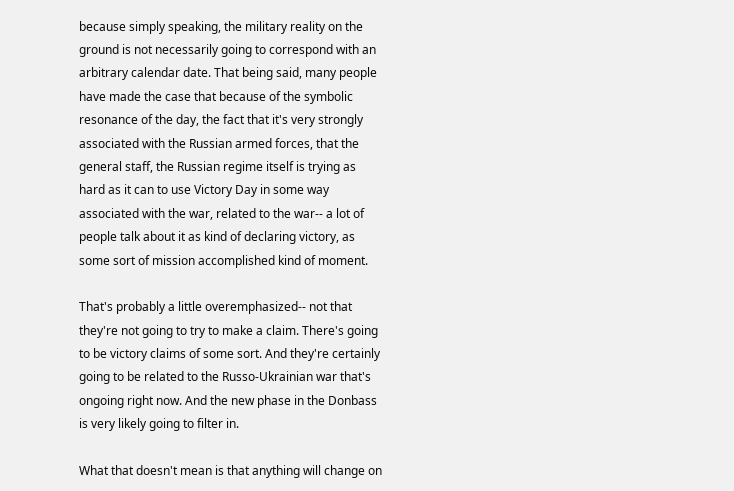because simply speaking, the military reality on the ground is not necessarily going to correspond with an arbitrary calendar date. That being said, many people have made the case that because of the symbolic resonance of the day, the fact that it's very strongly associated with the Russian armed forces, that the general staff, the Russian regime itself is trying as hard as it can to use Victory Day in some way associated with the war, related to the war-- a lot of people talk about it as kind of declaring victory, as some sort of mission accomplished kind of moment.

That's probably a little overemphasized-- not that they're not going to try to make a claim. There's going to be victory claims of some sort. And they're certainly going to be related to the Russo-Ukrainian war that's ongoing right now. And the new phase in the Donbass is very likely going to filter in.

What that doesn't mean is that anything will change on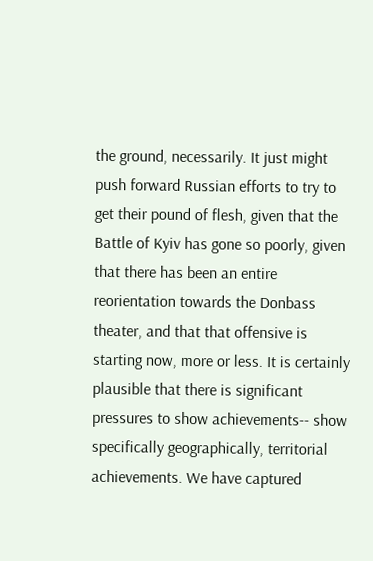the ground, necessarily. It just might push forward Russian efforts to try to get their pound of flesh, given that the Battle of Kyiv has gone so poorly, given that there has been an entire reorientation towards the Donbass theater, and that that offensive is starting now, more or less. It is certainly plausible that there is significant pressures to show achievements-- show specifically geographically, territorial achievements. We have captured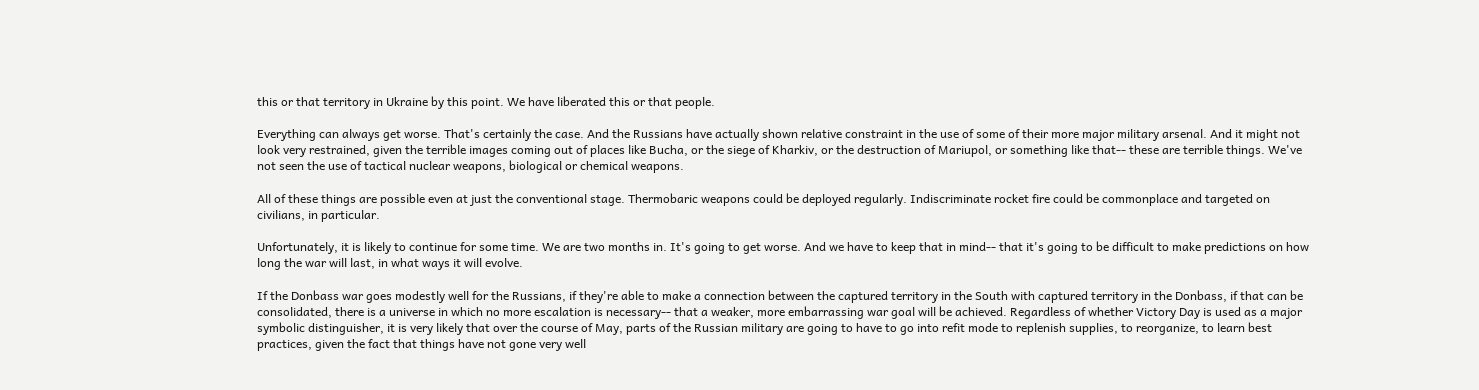this or that territory in Ukraine by this point. We have liberated this or that people.

Everything can always get worse. That's certainly the case. And the Russians have actually shown relative constraint in the use of some of their more major military arsenal. And it might not look very restrained, given the terrible images coming out of places like Bucha, or the siege of Kharkiv, or the destruction of Mariupol, or something like that-- these are terrible things. We've not seen the use of tactical nuclear weapons, biological or chemical weapons.

All of these things are possible even at just the conventional stage. Thermobaric weapons could be deployed regularly. Indiscriminate rocket fire could be commonplace and targeted on civilians, in particular.

Unfortunately, it is likely to continue for some time. We are two months in. It's going to get worse. And we have to keep that in mind-- that it's going to be difficult to make predictions on how long the war will last, in what ways it will evolve.

If the Donbass war goes modestly well for the Russians, if they're able to make a connection between the captured territory in the South with captured territory in the Donbass, if that can be consolidated, there is a universe in which no more escalation is necessary-- that a weaker, more embarrassing war goal will be achieved. Regardless of whether Victory Day is used as a major symbolic distinguisher, it is very likely that over the course of May, parts of the Russian military are going to have to go into refit mode to replenish supplies, to reorganize, to learn best practices, given the fact that things have not gone very well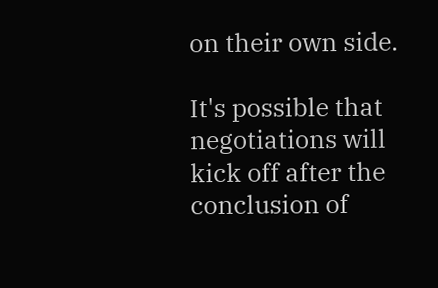on their own side.

It's possible that negotiations will kick off after the conclusion of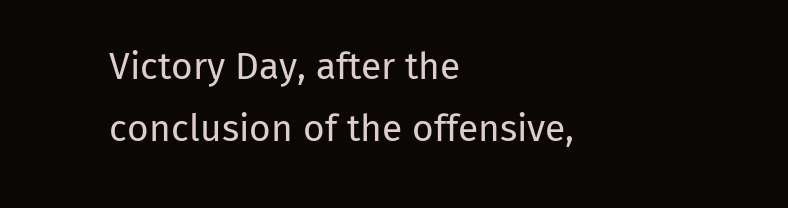Victory Day, after the conclusion of the offensive,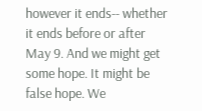however it ends-- whether it ends before or after May 9. And we might get some hope. It might be false hope. We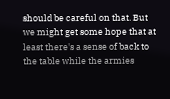should be careful on that. But we might get some hope that at least there's a sense of back to the table while the armies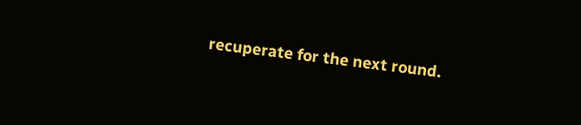recuperate for the next round.